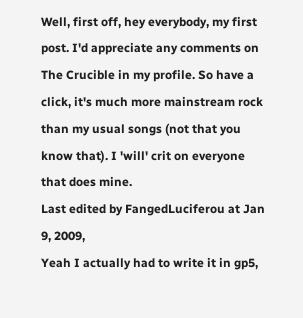Well, first off, hey everybody, my first post. I'd appreciate any comments on The Crucible in my profile. So have a click, it's much more mainstream rock than my usual songs (not that you know that). I 'will' crit on everyone that does mine.
Last edited by FangedLuciferou at Jan 9, 2009,
Yeah I actually had to write it in gp5,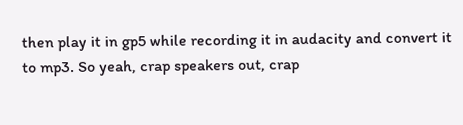then play it in gp5 while recording it in audacity and convert it to mp3. So yeah, crap speakers out, crap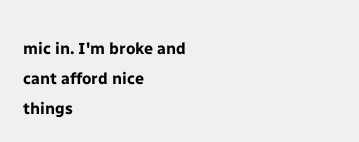mic in. I'm broke and cant afford nice things